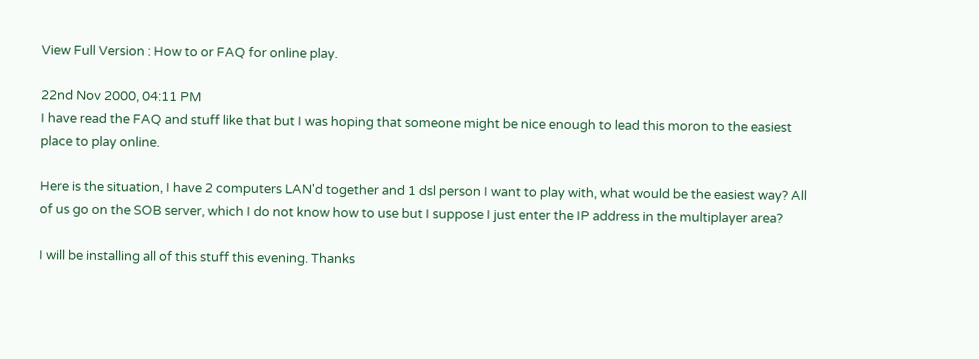View Full Version : How to or FAQ for online play.

22nd Nov 2000, 04:11 PM
I have read the FAQ and stuff like that but I was hoping that someone might be nice enough to lead this moron to the easiest place to play online.

Here is the situation, I have 2 computers LAN'd together and 1 dsl person I want to play with, what would be the easiest way? All of us go on the SOB server, which I do not know how to use but I suppose I just enter the IP address in the multiplayer area?

I will be installing all of this stuff this evening. Thanks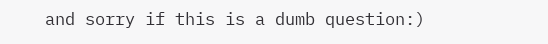and sorry if this is a dumb question:)